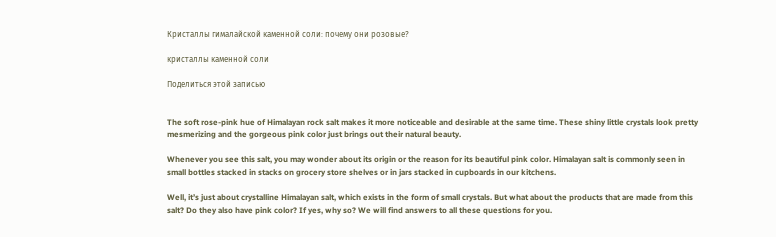Кристаллы гималайской каменной соли: почему они розовые?

кристаллы каменной соли

Поделиться этой записью


The soft rose-pink hue of Himalayan rock salt makes it more noticeable and desirable at the same time. These shiny little crystals look pretty mesmerizing and the gorgeous pink color just brings out their natural beauty.

Whenever you see this salt, you may wonder about its origin or the reason for its beautiful pink color. Himalayan salt is commonly seen in small bottles stacked in stacks on grocery store shelves or in jars stacked in cupboards in our kitchens.

Well, it’s just about crystalline Himalayan salt, which exists in the form of small crystals. But what about the products that are made from this salt? Do they also have pink color? If yes, why so? We will find answers to all these questions for you.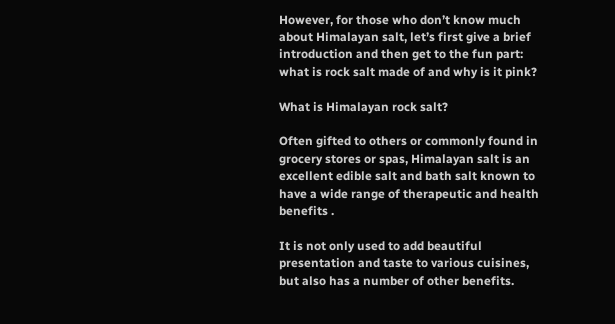However, for those who don’t know much about Himalayan salt, let’s first give a brief introduction and then get to the fun part: what is rock salt made of and why is it pink?

What is Himalayan rock salt?

Often gifted to others or commonly found in grocery stores or spas, Himalayan salt is an excellent edible salt and bath salt known to have a wide range of therapeutic and health benefits .

It is not only used to add beautiful presentation and taste to various cuisines, but also has a number of other benefits.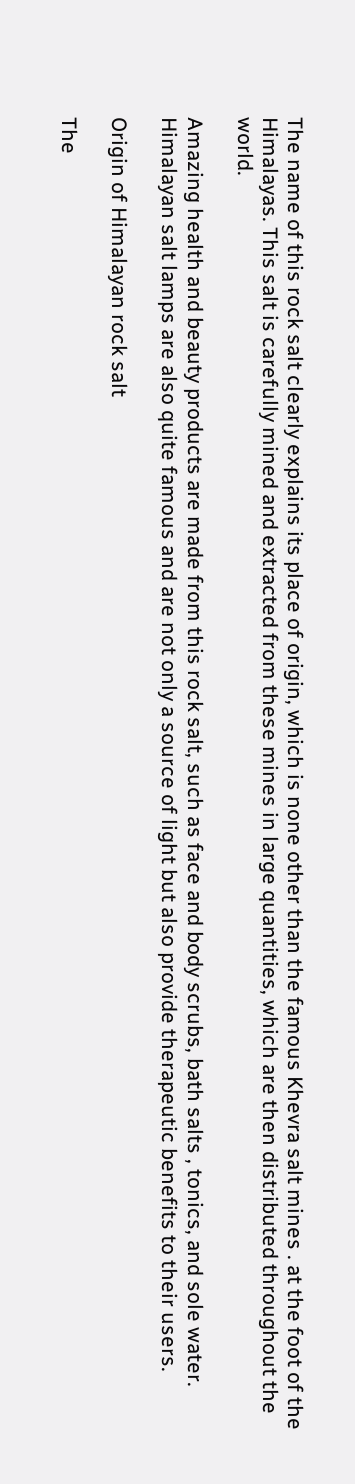The name of this rock salt clearly explains its place of origin, which is none other than the famous Khevra salt mines . at the foot of the Himalayas. This salt is carefully mined and extracted from these mines in large quantities, which are then distributed throughout the world.

Amazing health and beauty products are made from this rock salt, such as face and body scrubs, bath salts , tonics, and sole water. Himalayan salt lamps are also quite famous and are not only a source of light but also provide therapeutic benefits to their users.

Origin of Himalayan rock salt

The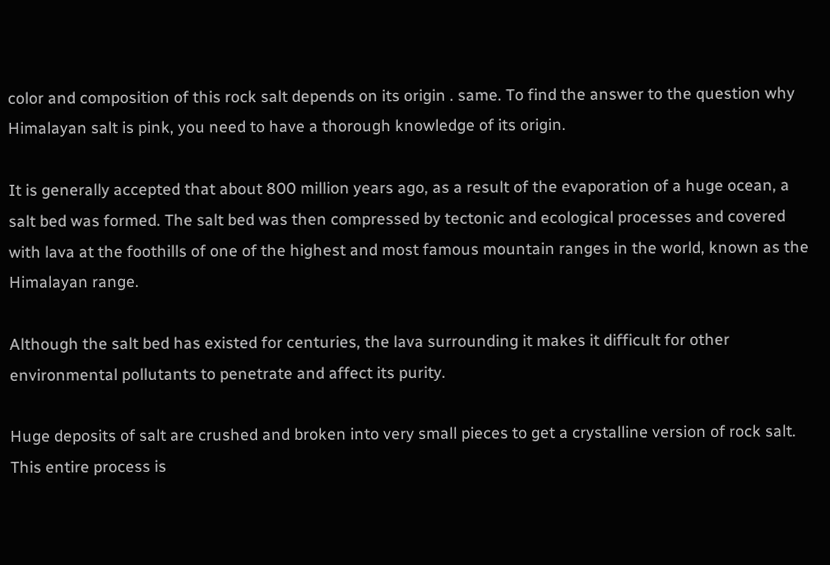color and composition of this rock salt depends on its origin . same. To find the answer to the question why Himalayan salt is pink, you need to have a thorough knowledge of its origin.

It is generally accepted that about 800 million years ago, as a result of the evaporation of a huge ocean, a salt bed was formed. The salt bed was then compressed by tectonic and ecological processes and covered with lava at the foothills of one of the highest and most famous mountain ranges in the world, known as the Himalayan range.

Although the salt bed has existed for centuries, the lava surrounding it makes it difficult for other environmental pollutants to penetrate and affect its purity.

Huge deposits of salt are crushed and broken into very small pieces to get a crystalline version of rock salt. This entire process is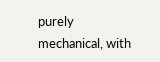purely mechanical, with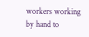workers working by hand to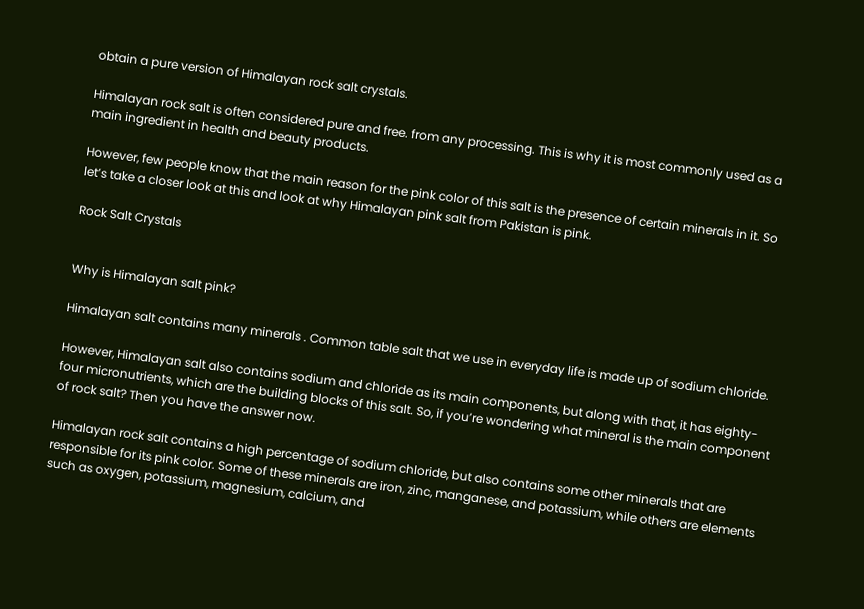obtain a pure version of Himalayan rock salt crystals.

Himalayan rock salt is often considered pure and free. from any processing. This is why it is most commonly used as a main ingredient in health and beauty products.

However, few people know that the main reason for the pink color of this salt is the presence of certain minerals in it. So let’s take a closer look at this and look at why Himalayan pink salt from Pakistan is pink.

Rock Salt Crystals


Why is Himalayan salt pink?

Himalayan salt contains many minerals . Common table salt that we use in everyday life is made up of sodium chloride.

However, Himalayan salt also contains sodium and chloride as its main components, but along with that, it has eighty-four micronutrients, which are the building blocks of this salt. So, if you’re wondering what mineral is the main component of rock salt? Then you have the answer now.

Himalayan rock salt contains a high percentage of sodium chloride, but also contains some other minerals that are responsible for its pink color. Some of these minerals are iron, zinc, manganese, and potassium, while others are elements such as oxygen, potassium, magnesium, calcium, and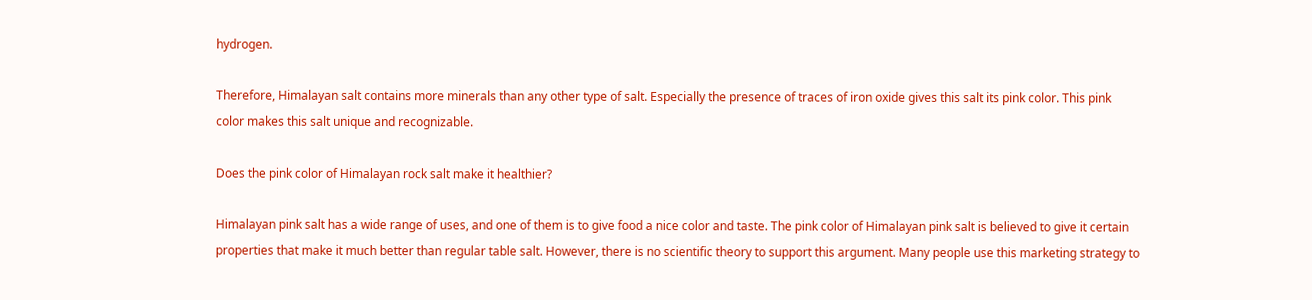hydrogen.

Therefore, Himalayan salt contains more minerals than any other type of salt. Especially the presence of traces of iron oxide gives this salt its pink color. This pink color makes this salt unique and recognizable.

Does the pink color of Himalayan rock salt make it healthier?

Himalayan pink salt has a wide range of uses, and one of them is to give food a nice color and taste. The pink color of Himalayan pink salt is believed to give it certain properties that make it much better than regular table salt. However, there is no scientific theory to support this argument. Many people use this marketing strategy to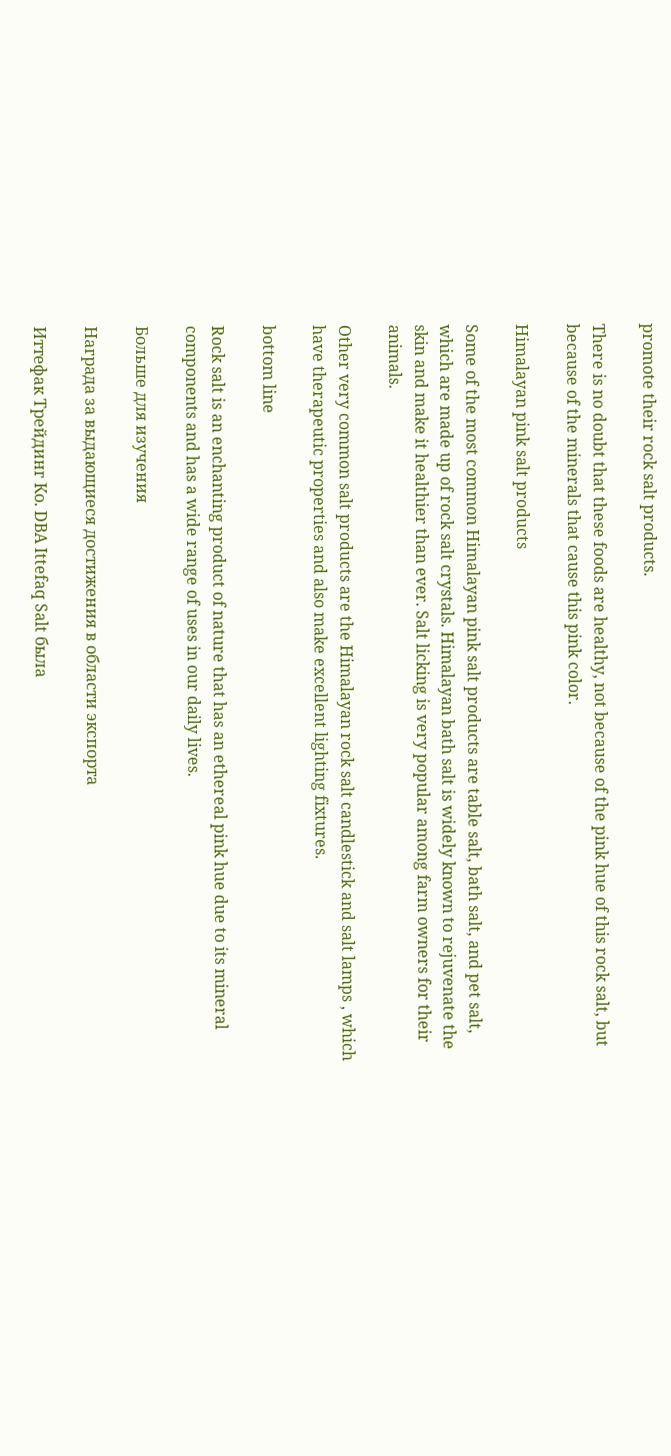promote their rock salt products.

There is no doubt that these foods are healthy, not because of the pink hue of this rock salt, but because of the minerals that cause this pink color.

Himalayan pink salt products

Some of the most common Himalayan pink salt products are table salt, bath salt, and pet salt, which are made up of rock salt crystals. Himalayan bath salt is widely known to rejuvenate the skin and make it healthier than ever. Salt licking is very popular among farm owners for their animals.

Other very common salt products are the Himalayan rock salt candlestick and salt lamps , which have therapeutic properties and also make excellent lighting fixtures.

bottom line

Rock salt is an enchanting product of nature that has an ethereal pink hue due to its mineral components and has a wide range of uses in our daily lives.

Больше для изучения

Награда за выдающиеся достижения в области экспорта

Иттефак Трейдинг Ко. DBA Ittefaq Salt была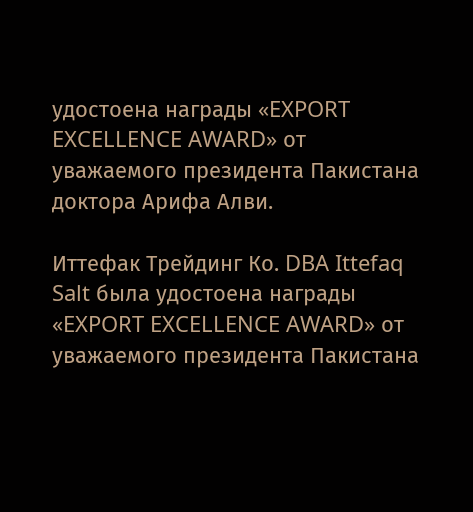удостоена награды «EXPORT EXCELLENCE AWARD» от уважаемого президента Пакистана доктора Арифа Алви.

Иттефак Трейдинг Ко. DBA Ittefaq Salt была удостоена награды «EXPORT EXCELLENCE AWARD» от уважаемого президента Пакистана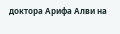доктора Арифа Алви на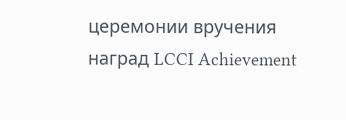церемонии вручения наград LCCI Achievement